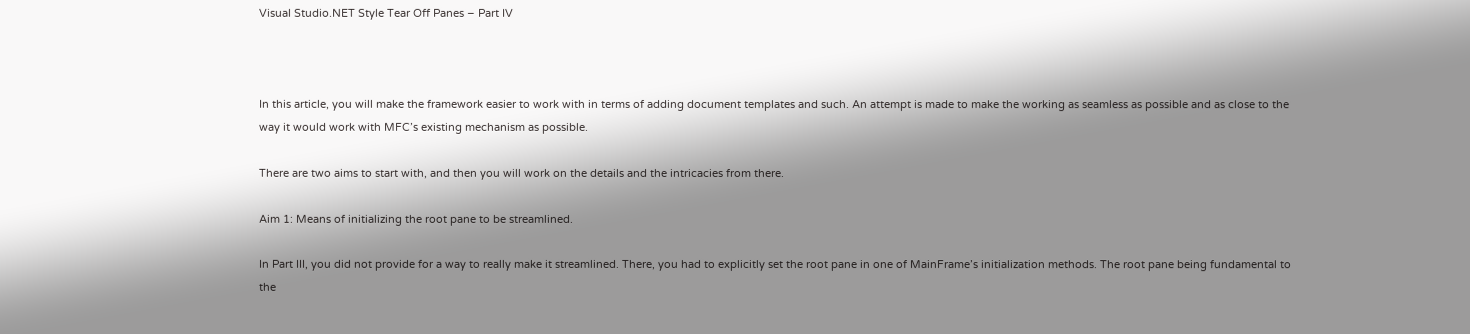Visual Studio.NET Style Tear Off Panes – Part IV



In this article, you will make the framework easier to work with in terms of adding document templates and such. An attempt is made to make the working as seamless as possible and as close to the way it would work with MFC’s existing mechanism as possible.

There are two aims to start with, and then you will work on the details and the intricacies from there.

Aim 1: Means of initializing the root pane to be streamlined.

In Part III, you did not provide for a way to really make it streamlined. There, you had to explicitly set the root pane in one of MainFrame’s initialization methods. The root pane being fundamental to the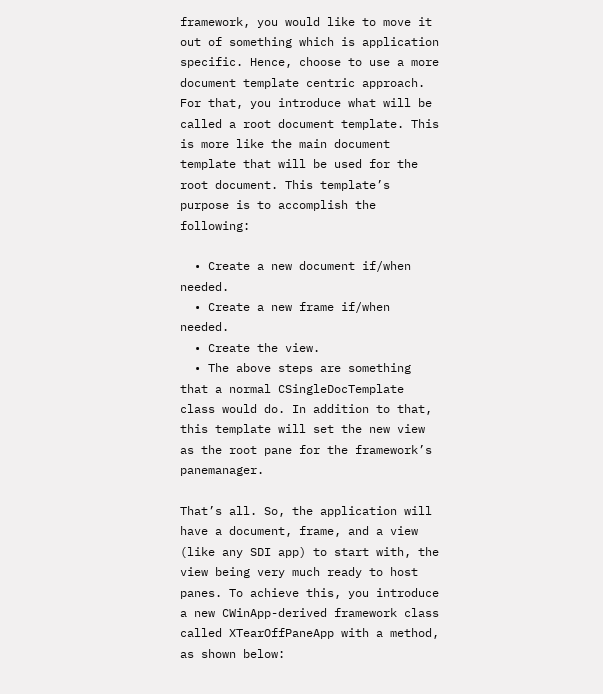framework, you would like to move it out of something which is application specific. Hence, choose to use a more document template centric approach. For that, you introduce what will be called a root document template. This is more like the main document template that will be used for the root document. This template’s purpose is to accomplish the following:

  • Create a new document if/when needed.
  • Create a new frame if/when needed.
  • Create the view.
  • The above steps are something that a normal CSingleDocTemplate class would do. In addition to that, this template will set the new view as the root pane for the framework’s panemanager.

That’s all. So, the application will have a document, frame, and a view (like any SDI app) to start with, the view being very much ready to host panes. To achieve this, you introduce a new CWinApp-derived framework class called XTearOffPaneApp with a method, as shown below: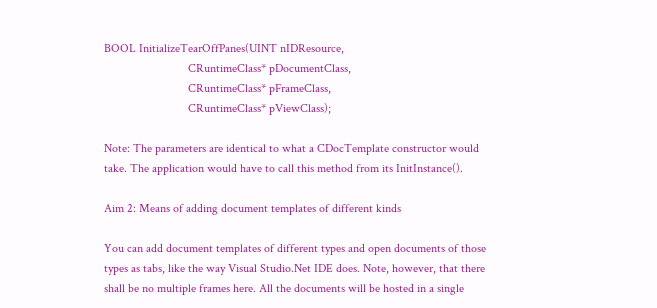BOOL InitializeTearOffPanes(UINT nIDResource,
                            CRuntimeClass* pDocumentClass,
                            CRuntimeClass* pFrameClass,
                            CRuntimeClass* pViewClass);

Note: The parameters are identical to what a CDocTemplate constructor would take. The application would have to call this method from its InitInstance().

Aim 2: Means of adding document templates of different kinds

You can add document templates of different types and open documents of those types as tabs, like the way Visual Studio.Net IDE does. Note, however, that there shall be no multiple frames here. All the documents will be hosted in a single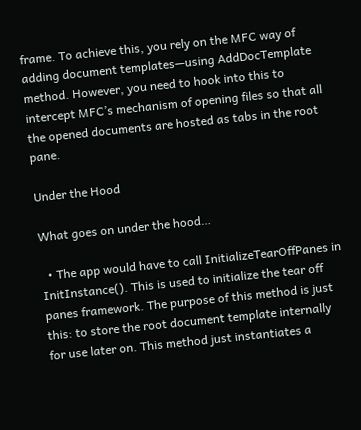frame. To achieve this, you rely on the MFC way of adding document templates—using AddDocTemplate method. However, you need to hook into this to intercept MFC’s mechanism of opening files so that all the opened documents are hosted as tabs in the root pane.

Under the Hood

What goes on under the hood…

  • The app would have to call InitializeTearOffPanes in InitInstance(). This is used to initialize the tear off panes framework. The purpose of this method is just this: to store the root document template internally for use later on. This method just instantiates a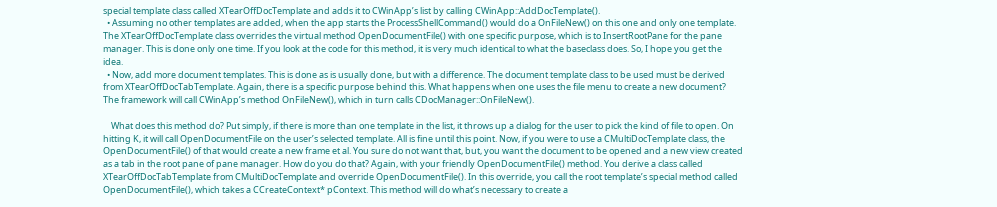special template class called XTearOffDocTemplate and adds it to CWinApp’s list by calling CWinApp::AddDocTemplate().
  • Assuming no other templates are added, when the app starts the ProcessShellCommand() would do a OnFileNew() on this one and only one template. The XTearOffDocTemplate class overrides the virtual method OpenDocumentFile() with one specific purpose, which is to InsertRootPane for the pane manager. This is done only one time. If you look at the code for this method, it is very much identical to what the baseclass does. So, I hope you get the idea.
  • Now, add more document templates. This is done as is usually done, but with a difference. The document template class to be used must be derived from XTearOffDocTabTemplate. Again, there is a specific purpose behind this. What happens when one uses the file menu to create a new document? The framework will call CWinApp’s method OnFileNew(), which in turn calls CDocManager::OnFileNew().

    What does this method do? Put simply, if there is more than one template in the list, it throws up a dialog for the user to pick the kind of file to open. On hitting K, it will call OpenDocumentFile on the user’s selected template. All is fine until this point. Now, if you were to use a CMultiDocTemplate class, the OpenDocumentFile() of that would create a new frame et al. You sure do not want that, but, you want the document to be opened and a new view created as a tab in the root pane of pane manager. How do you do that? Again, with your friendly OpenDocumentFile() method. You derive a class called XTearOffDocTabTemplate from CMultiDocTemplate and override OpenDocumentFile(). In this override, you call the root template’s special method called OpenDocumentFile(), which takes a CCreateContext* pContext. This method will do what’s necessary to create a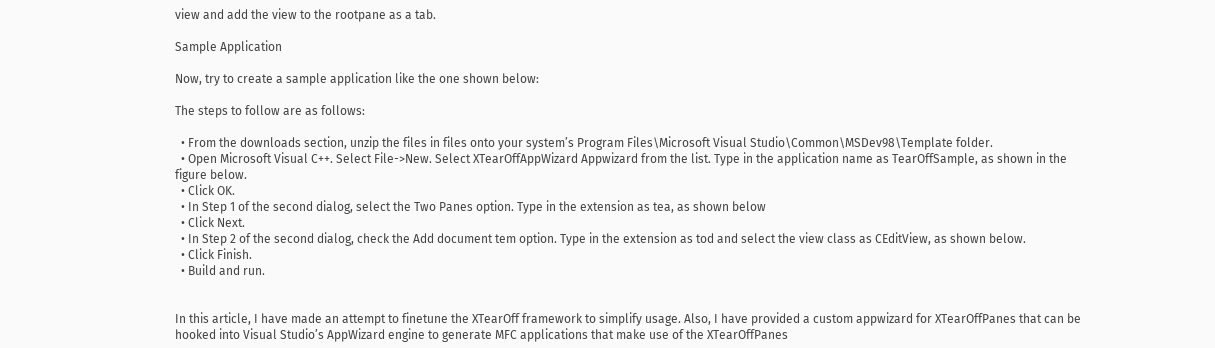view and add the view to the rootpane as a tab.

Sample Application

Now, try to create a sample application like the one shown below:

The steps to follow are as follows:

  • From the downloads section, unzip the files in files onto your system’s Program Files\Microsoft Visual Studio\Common\MSDev98\Template folder.
  • Open Microsoft Visual C++. Select File->New. Select XTearOffAppWizard Appwizard from the list. Type in the application name as TearOffSample, as shown in the figure below.
  • Click OK.
  • In Step 1 of the second dialog, select the Two Panes option. Type in the extension as tea, as shown below
  • Click Next.
  • In Step 2 of the second dialog, check the Add document tem option. Type in the extension as tod and select the view class as CEditView, as shown below.
  • Click Finish.
  • Build and run.


In this article, I have made an attempt to finetune the XTearOff framework to simplify usage. Also, I have provided a custom appwizard for XTearOffPanes that can be hooked into Visual Studio’s AppWizard engine to generate MFC applications that make use of the XTearOffPanes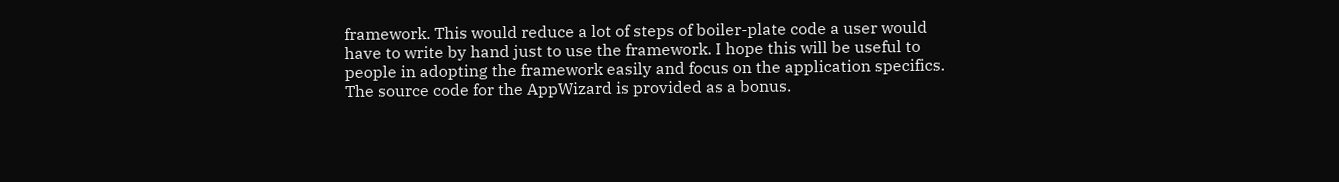framework. This would reduce a lot of steps of boiler-plate code a user would have to write by hand just to use the framework. I hope this will be useful to people in adopting the framework easily and focus on the application specifics. The source code for the AppWizard is provided as a bonus.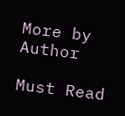More by Author

Must Read